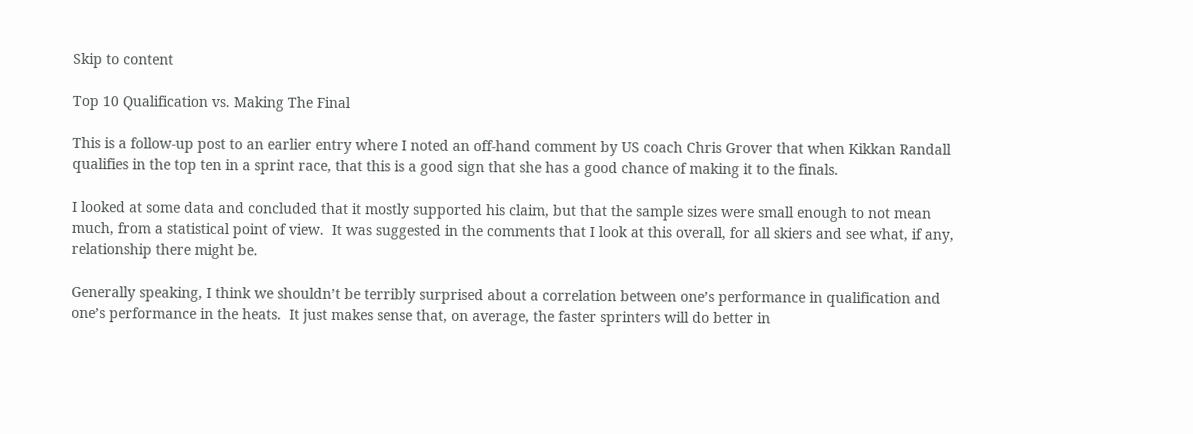Skip to content

Top 10 Qualification vs. Making The Final

This is a follow-up post to an earlier entry where I noted an off-hand comment by US coach Chris Grover that when Kikkan Randall qualifies in the top ten in a sprint race, that this is a good sign that she has a good chance of making it to the finals.

I looked at some data and concluded that it mostly supported his claim, but that the sample sizes were small enough to not mean much, from a statistical point of view.  It was suggested in the comments that I look at this overall, for all skiers and see what, if any, relationship there might be.

Generally speaking, I think we shouldn’t be terribly surprised about a correlation between one’s performance in qualification and one’s performance in the heats.  It just makes sense that, on average, the faster sprinters will do better in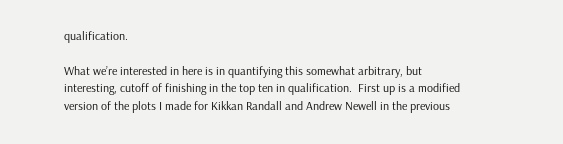qualification.

What we’re interested in here is in quantifying this somewhat arbitrary, but interesting, cutoff of finishing in the top ten in qualification.  First up is a modified version of the plots I made for Kikkan Randall and Andrew Newell in the previous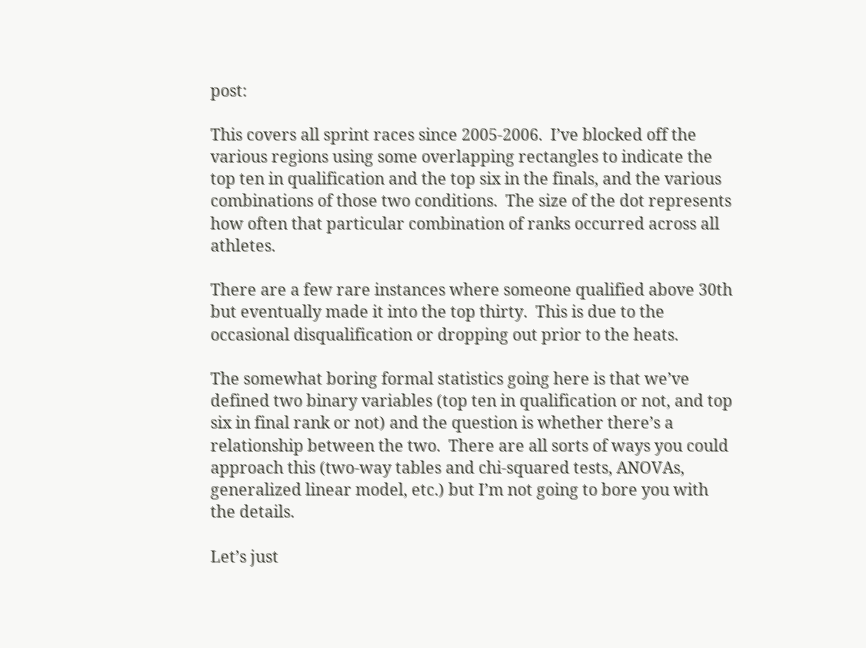post:

This covers all sprint races since 2005-2006.  I’ve blocked off the various regions using some overlapping rectangles to indicate the top ten in qualification and the top six in the finals, and the various combinations of those two conditions.  The size of the dot represents how often that particular combination of ranks occurred across all athletes.

There are a few rare instances where someone qualified above 30th but eventually made it into the top thirty.  This is due to the occasional disqualification or dropping out prior to the heats.

The somewhat boring formal statistics going here is that we’ve defined two binary variables (top ten in qualification or not, and top six in final rank or not) and the question is whether there’s a relationship between the two.  There are all sorts of ways you could approach this (two-way tables and chi-squared tests, ANOVAs, generalized linear model, etc.) but I’m not going to bore you with the details.

Let’s just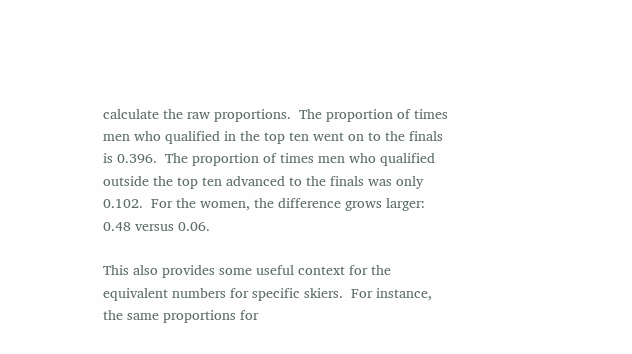calculate the raw proportions.  The proportion of times men who qualified in the top ten went on to the finals is 0.396.  The proportion of times men who qualified outside the top ten advanced to the finals was only 0.102.  For the women, the difference grows larger: 0.48 versus 0.06.

This also provides some useful context for the equivalent numbers for specific skiers.  For instance, the same proportions for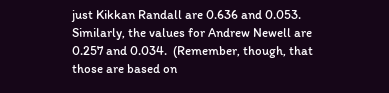just Kikkan Randall are 0.636 and 0.053.  Similarly, the values for Andrew Newell are 0.257 and 0.034.  (Remember, though, that those are based on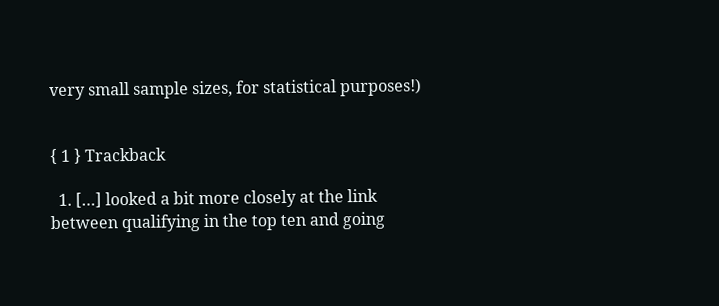very small sample sizes, for statistical purposes!)


{ 1 } Trackback

  1. […] looked a bit more closely at the link between qualifying in the top ten and going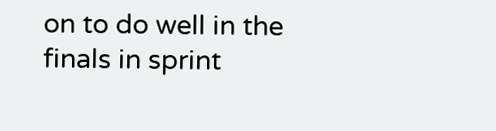on to do well in the finals in sprint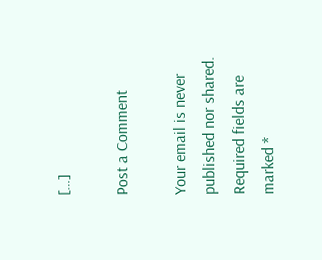[…]

Post a Comment

Your email is never published nor shared. Required fields are marked *